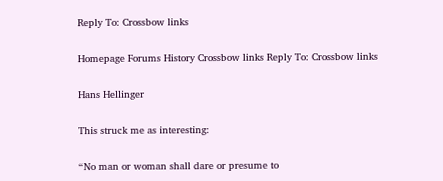Reply To: Crossbow links

Homepage Forums History Crossbow links Reply To: Crossbow links

Hans Hellinger

This struck me as interesting:

“No man or woman shall dare or presume to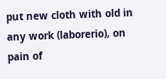put new cloth with old in any work (laborerio), on pain of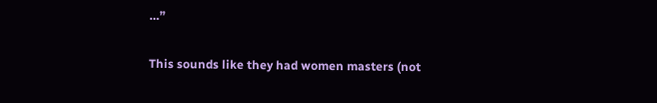…”

This sounds like they had women masters (not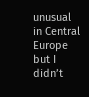unusual in Central Europe but I didn’t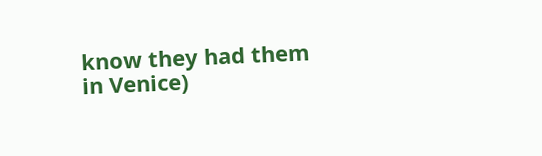know they had them in Venice)